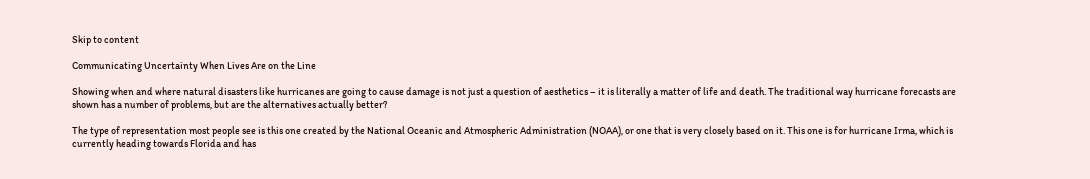Skip to content

Communicating Uncertainty When Lives Are on the Line

Showing when and where natural disasters like hurricanes are going to cause damage is not just a question of aesthetics – it is literally a matter of life and death. The traditional way hurricane forecasts are shown has a number of problems, but are the alternatives actually better?

The type of representation most people see is this one created by the National Oceanic and Atmospheric Administration (NOAA), or one that is very closely based on it. This one is for hurricane Irma, which is currently heading towards Florida and has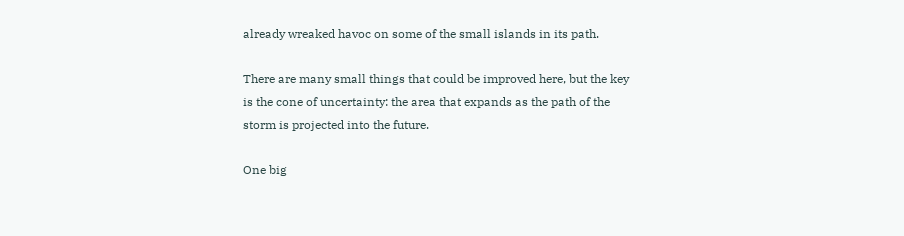already wreaked havoc on some of the small islands in its path.

There are many small things that could be improved here, but the key is the cone of uncertainty: the area that expands as the path of the storm is projected into the future.

One big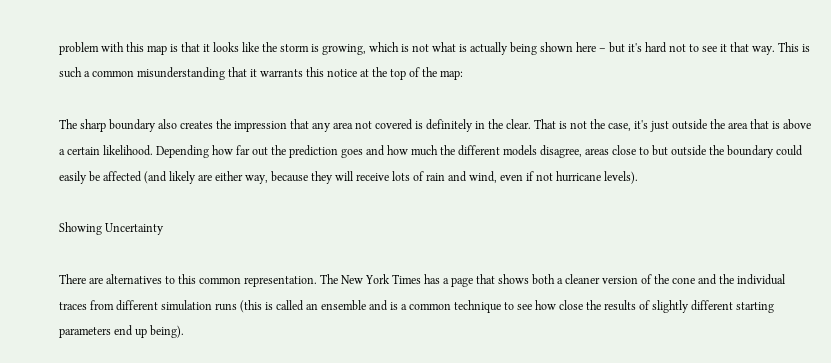problem with this map is that it looks like the storm is growing, which is not what is actually being shown here – but it's hard not to see it that way. This is such a common misunderstanding that it warrants this notice at the top of the map:

The sharp boundary also creates the impression that any area not covered is definitely in the clear. That is not the case, it's just outside the area that is above a certain likelihood. Depending how far out the prediction goes and how much the different models disagree, areas close to but outside the boundary could easily be affected (and likely are either way, because they will receive lots of rain and wind, even if not hurricane levels).

Showing Uncertainty

There are alternatives to this common representation. The New York Times has a page that shows both a cleaner version of the cone and the individual traces from different simulation runs (this is called an ensemble and is a common technique to see how close the results of slightly different starting parameters end up being).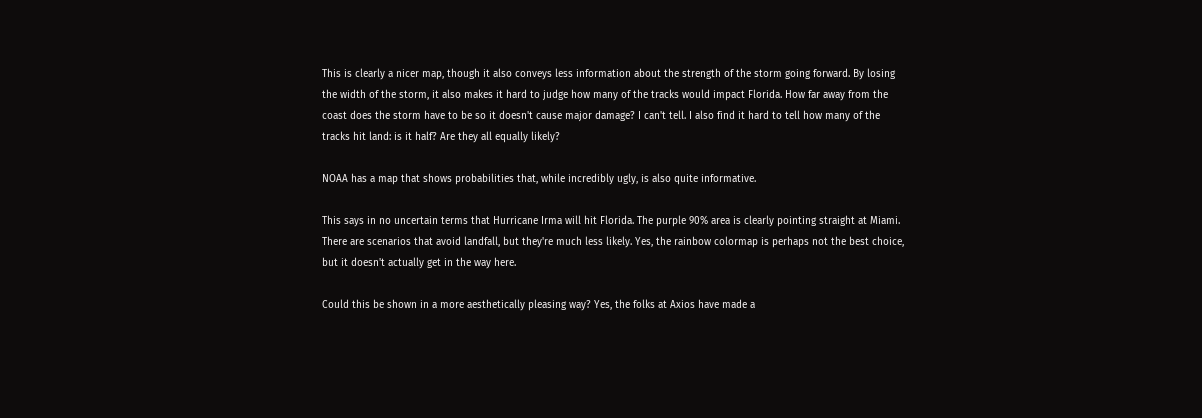This is clearly a nicer map, though it also conveys less information about the strength of the storm going forward. By losing the width of the storm, it also makes it hard to judge how many of the tracks would impact Florida. How far away from the coast does the storm have to be so it doesn't cause major damage? I can't tell. I also find it hard to tell how many of the tracks hit land: is it half? Are they all equally likely?

NOAA has a map that shows probabilities that, while incredibly ugly, is also quite informative.

This says in no uncertain terms that Hurricane Irma will hit Florida. The purple 90% area is clearly pointing straight at Miami. There are scenarios that avoid landfall, but they're much less likely. Yes, the rainbow colormap is perhaps not the best choice, but it doesn't actually get in the way here.

Could this be shown in a more aesthetically pleasing way? Yes, the folks at Axios have made a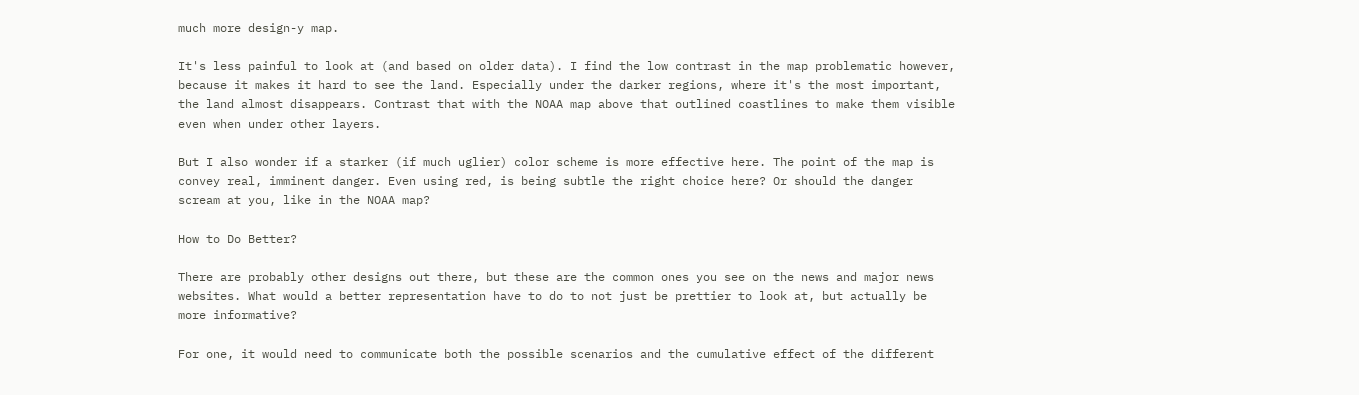much more design-y map.

It's less painful to look at (and based on older data). I find the low contrast in the map problematic however, because it makes it hard to see the land. Especially under the darker regions, where it's the most important, the land almost disappears. Contrast that with the NOAA map above that outlined coastlines to make them visible even when under other layers.

But I also wonder if a starker (if much uglier) color scheme is more effective here. The point of the map is convey real, imminent danger. Even using red, is being subtle the right choice here? Or should the danger scream at you, like in the NOAA map?

How to Do Better?

There are probably other designs out there, but these are the common ones you see on the news and major news websites. What would a better representation have to do to not just be prettier to look at, but actually be more informative?

For one, it would need to communicate both the possible scenarios and the cumulative effect of the different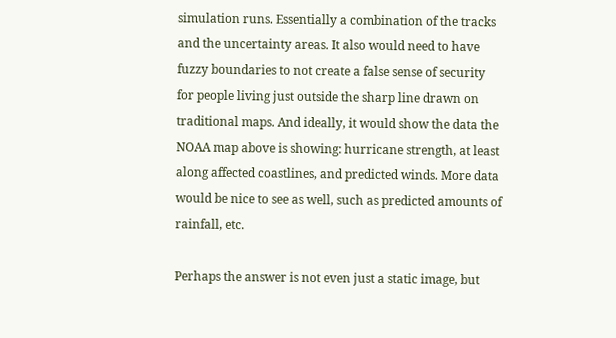simulation runs. Essentially a combination of the tracks and the uncertainty areas. It also would need to have fuzzy boundaries to not create a false sense of security for people living just outside the sharp line drawn on traditional maps. And ideally, it would show the data the NOAA map above is showing: hurricane strength, at least along affected coastlines, and predicted winds. More data would be nice to see as well, such as predicted amounts of rainfall, etc.

Perhaps the answer is not even just a static image, but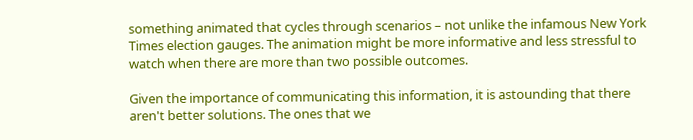something animated that cycles through scenarios – not unlike the infamous New York Times election gauges. The animation might be more informative and less stressful to watch when there are more than two possible outcomes.

Given the importance of communicating this information, it is astounding that there aren't better solutions. The ones that we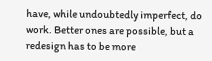have, while undoubtedly imperfect, do work. Better ones are possible, but a redesign has to be more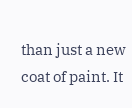than just a new coat of paint. It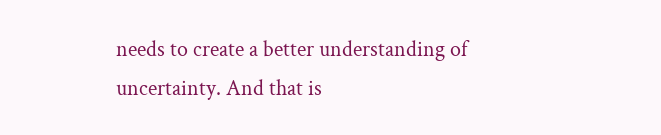needs to create a better understanding of uncertainty. And that is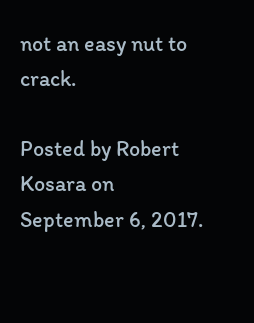not an easy nut to crack.

Posted by Robert Kosara on September 6, 2017.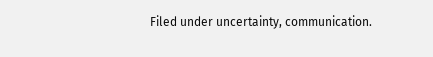Filed under uncertainty, communication.